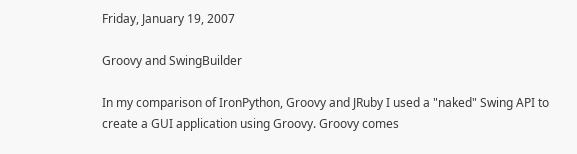Friday, January 19, 2007

Groovy and SwingBuilder

In my comparison of IronPython, Groovy and JRuby I used a "naked" Swing API to create a GUI application using Groovy. Groovy comes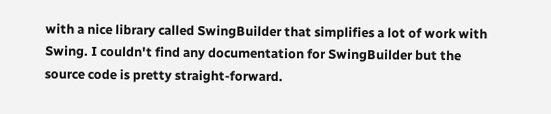with a nice library called SwingBuilder that simplifies a lot of work with Swing. I couldn't find any documentation for SwingBuilder but the source code is pretty straight-forward.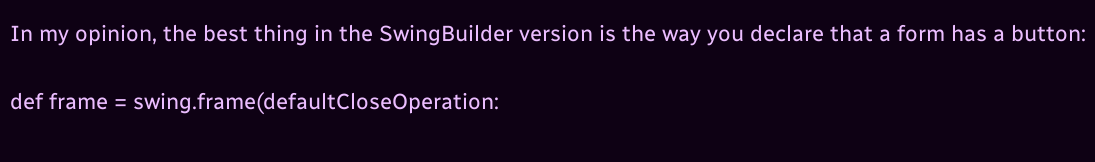In my opinion, the best thing in the SwingBuilder version is the way you declare that a form has a button:

def frame = swing.frame(defaultCloseOperation: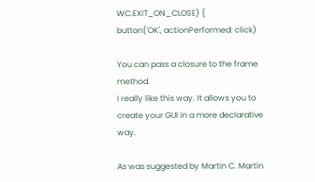WC.EXIT_ON_CLOSE) {
button('OK', actionPerformed: click)

You can pass a closure to the frame method.
I really like this way. It allows you to create your GUI in a more declarative way.

As was suggested by Martin C. Martin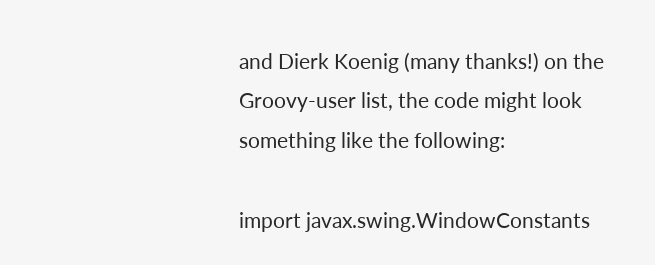and Dierk Koenig (many thanks!) on the Groovy-user list, the code might look something like the following:

import javax.swing.WindowConstants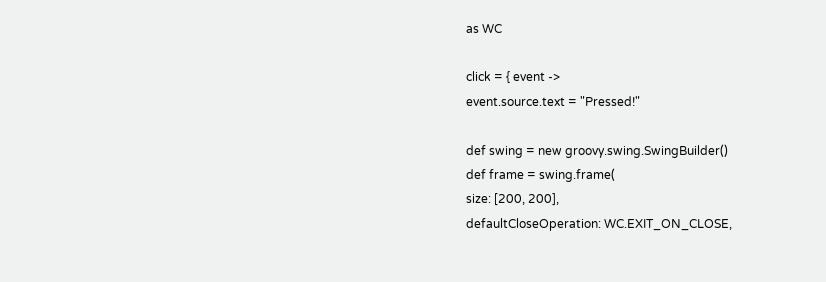as WC

click = { event ->
event.source.text = "Pressed!"

def swing = new groovy.swing.SwingBuilder()
def frame = swing.frame(
size: [200, 200],
defaultCloseOperation: WC.EXIT_ON_CLOSE,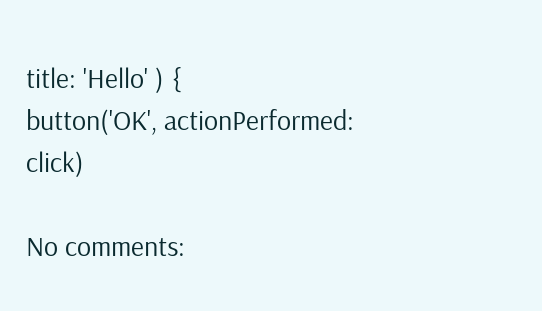title: 'Hello' ) {
button('OK', actionPerformed: click)

No comments: